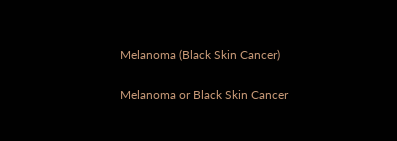Melanoma (Black Skin Cancer)

Melanoma or Black Skin Cancer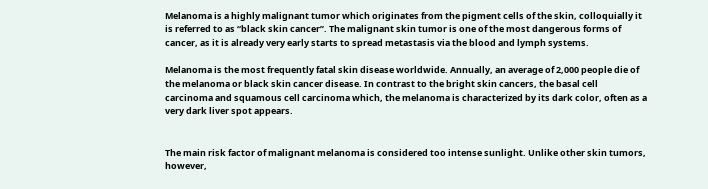Melanoma is a highly malignant tumor which originates from the pigment cells of the skin, colloquially it is referred to as “black skin cancer”. The malignant skin tumor is one of the most dangerous forms of cancer, as it is already very early starts to spread metastasis via the blood and lymph systems.

Melanoma is the most frequently fatal skin disease worldwide. Annually, an average of 2,000 people die of the melanoma or black skin cancer disease. In contrast to the bright skin cancers, the basal cell carcinoma and squamous cell carcinoma which, the melanoma is characterized by its dark color, often as a very dark liver spot appears.


The main risk factor of malignant melanoma is considered too intense sunlight. Unlike other skin tumors, however,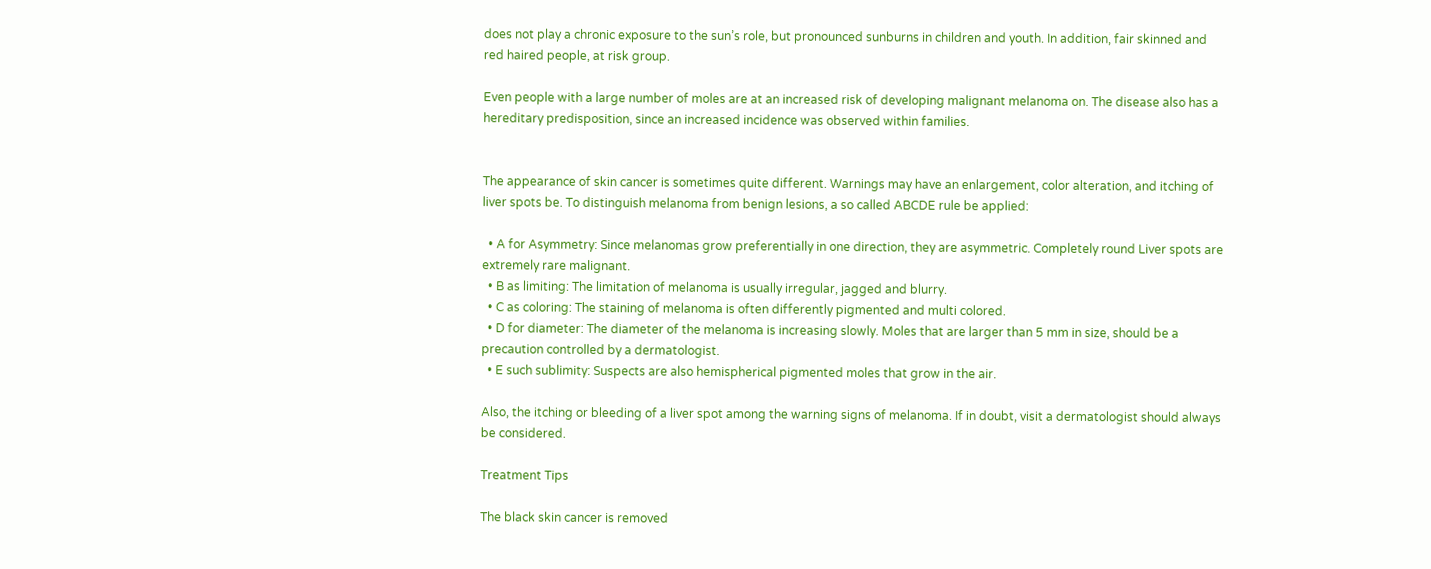does not play a chronic exposure to the sun’s role, but pronounced sunburns in children and youth. In addition, fair skinned and red haired people, at risk group.

Even people with a large number of moles are at an increased risk of developing malignant melanoma on. The disease also has a hereditary predisposition, since an increased incidence was observed within families.


The appearance of skin cancer is sometimes quite different. Warnings may have an enlargement, color alteration, and itching of liver spots be. To distinguish melanoma from benign lesions, a so called ABCDE rule be applied:

  • A for Asymmetry: Since melanomas grow preferentially in one direction, they are asymmetric. Completely round Liver spots are extremely rare malignant.
  • B as limiting: The limitation of melanoma is usually irregular, jagged and blurry.
  • C as coloring: The staining of melanoma is often differently pigmented and multi colored.
  • D for diameter: The diameter of the melanoma is increasing slowly. Moles that are larger than 5 mm in size, should be a precaution controlled by a dermatologist.
  • E such sublimity: Suspects are also hemispherical pigmented moles that grow in the air.

Also, the itching or bleeding of a liver spot among the warning signs of melanoma. If in doubt, visit a dermatologist should always be considered.

Treatment Tips

The black skin cancer is removed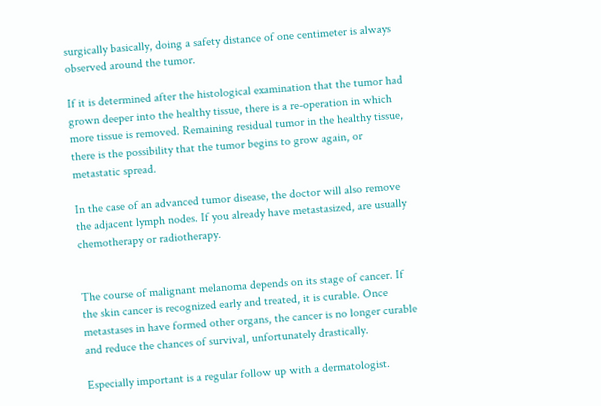surgically basically, doing a safety distance of one centimeter is always observed around the tumor.

If it is determined after the histological examination that the tumor had grown deeper into the healthy tissue, there is a re-operation in which more tissue is removed. Remaining residual tumor in the healthy tissue, there is the possibility that the tumor begins to grow again, or metastatic spread.

In the case of an advanced tumor disease, the doctor will also remove the adjacent lymph nodes. If you already have metastasized, are usually chemotherapy or radiotherapy.


The course of malignant melanoma depends on its stage of cancer. If the skin cancer is recognized early and treated, it is curable. Once metastases in have formed other organs, the cancer is no longer curable and reduce the chances of survival, unfortunately drastically.

Especially important is a regular follow up with a dermatologist.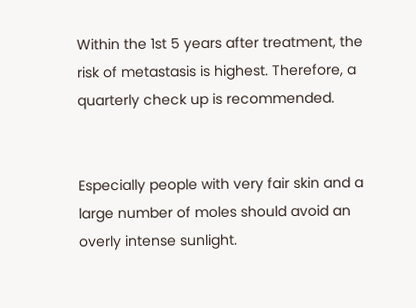Within the 1st 5 years after treatment, the risk of metastasis is highest. Therefore, a quarterly check up is recommended.


Especially people with very fair skin and a large number of moles should avoid an overly intense sunlight.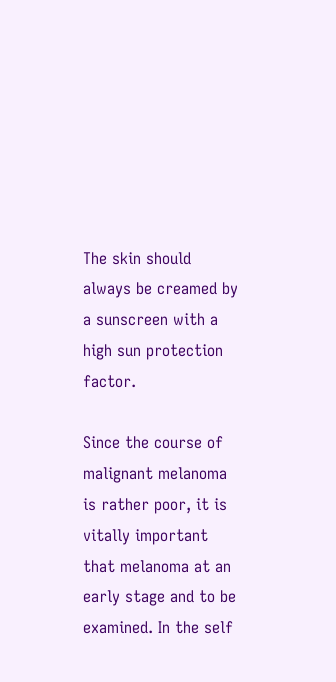The skin should always be creamed by a sunscreen with a high sun protection factor.

Since the course of malignant melanoma is rather poor, it is vitally important that melanoma at an early stage and to be examined. In the self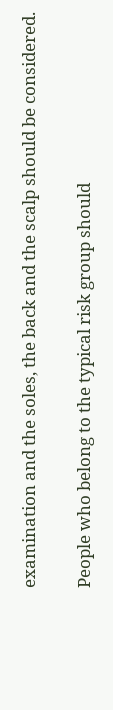examination and the soles, the back and the scalp should be considered.

People who belong to the typical risk group should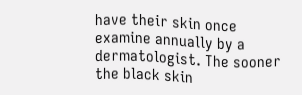have their skin once examine annually by a dermatologist. The sooner the black skin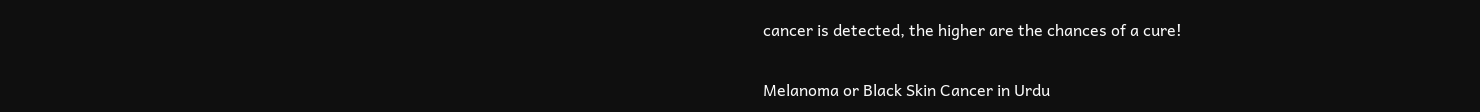cancer is detected, the higher are the chances of a cure!

Melanoma or Black Skin Cancer in Urdu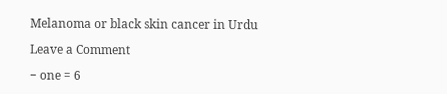Melanoma or black skin cancer in Urdu

Leave a Comment

− one = 6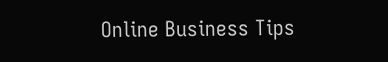Online Business Tips